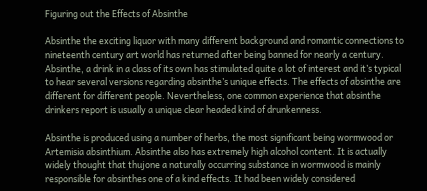Figuring out the Effects of Absinthe

Absinthe the exciting liquor with many different background and romantic connections to nineteenth century art world has returned after being banned for nearly a century. Absinthe, a drink in a class of its own has stimulated quite a lot of interest and it’s typical to hear several versions regarding absinthe’s unique effects. The effects of absinthe are different for different people. Nevertheless, one common experience that absinthe drinkers report is usually a unique clear headed kind of drunkenness.

Absinthe is produced using a number of herbs, the most significant being wormwood or Artemisia absinthium. Absinthe also has extremely high alcohol content. It is actually widely thought that thujone a naturally occurring substance in wormwood is mainly responsible for absinthes one of a kind effects. It had been widely considered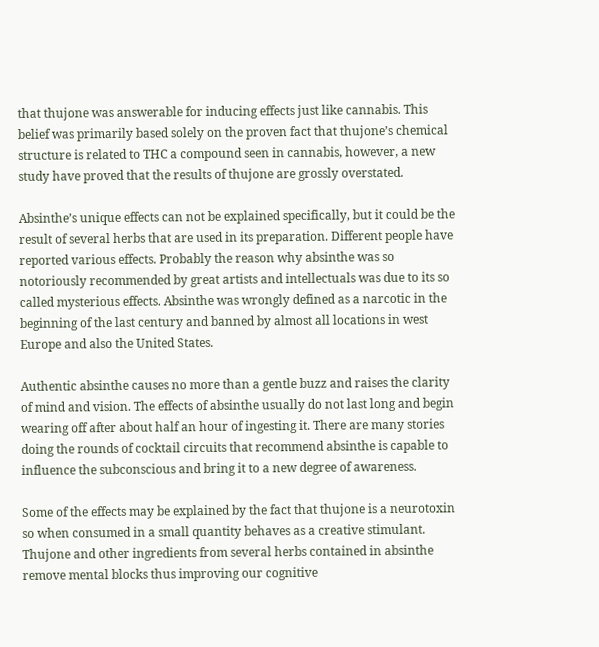that thujone was answerable for inducing effects just like cannabis. This belief was primarily based solely on the proven fact that thujone’s chemical structure is related to THC a compound seen in cannabis, however, a new study have proved that the results of thujone are grossly overstated.

Absinthe’s unique effects can not be explained specifically, but it could be the result of several herbs that are used in its preparation. Different people have reported various effects. Probably the reason why absinthe was so notoriously recommended by great artists and intellectuals was due to its so called mysterious effects. Absinthe was wrongly defined as a narcotic in the beginning of the last century and banned by almost all locations in west Europe and also the United States.

Authentic absinthe causes no more than a gentle buzz and raises the clarity of mind and vision. The effects of absinthe usually do not last long and begin wearing off after about half an hour of ingesting it. There are many stories doing the rounds of cocktail circuits that recommend absinthe is capable to influence the subconscious and bring it to a new degree of awareness.

Some of the effects may be explained by the fact that thujone is a neurotoxin so when consumed in a small quantity behaves as a creative stimulant. Thujone and other ingredients from several herbs contained in absinthe remove mental blocks thus improving our cognitive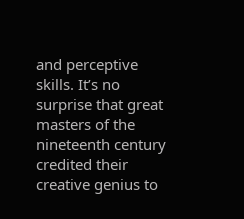and perceptive skills. It’s no surprise that great masters of the nineteenth century credited their creative genius to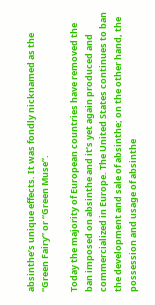absinthe’s unique effects. It was fondly nicknamed as the “Green Fairy” or “Green Muse”.

Today the majority of European countries have removed the ban imposed on absinthe and it’s yet again produced and commercialized in Europe. The United States continues to ban the development and sale of absinthe; on the other hand, the possession and usage of absinthe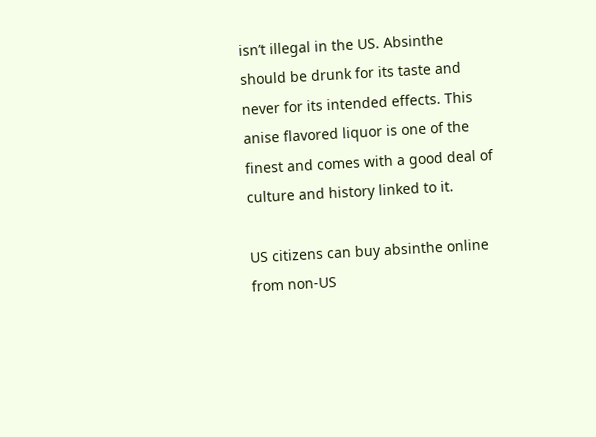isn’t illegal in the US. Absinthe should be drunk for its taste and never for its intended effects. This anise flavored liquor is one of the finest and comes with a good deal of culture and history linked to it.

US citizens can buy absinthe online from non-US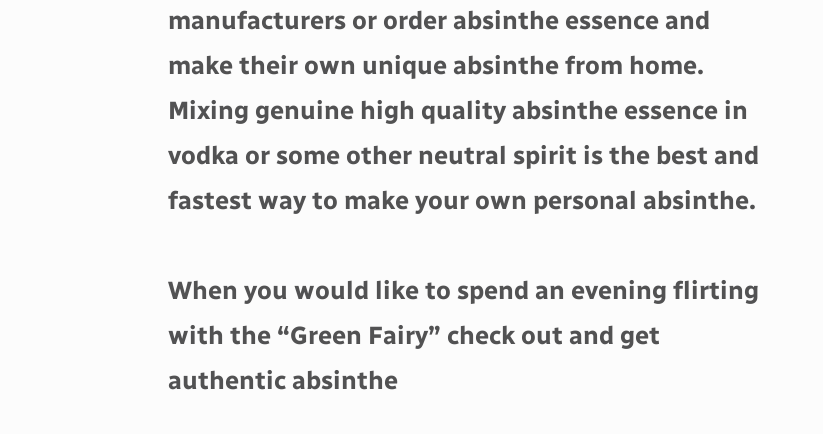manufacturers or order absinthe essence and make their own unique absinthe from home. Mixing genuine high quality absinthe essence in vodka or some other neutral spirit is the best and fastest way to make your own personal absinthe.

When you would like to spend an evening flirting with the “Green Fairy” check out and get authentic absinthe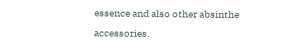essence and also other absinthe accessories.